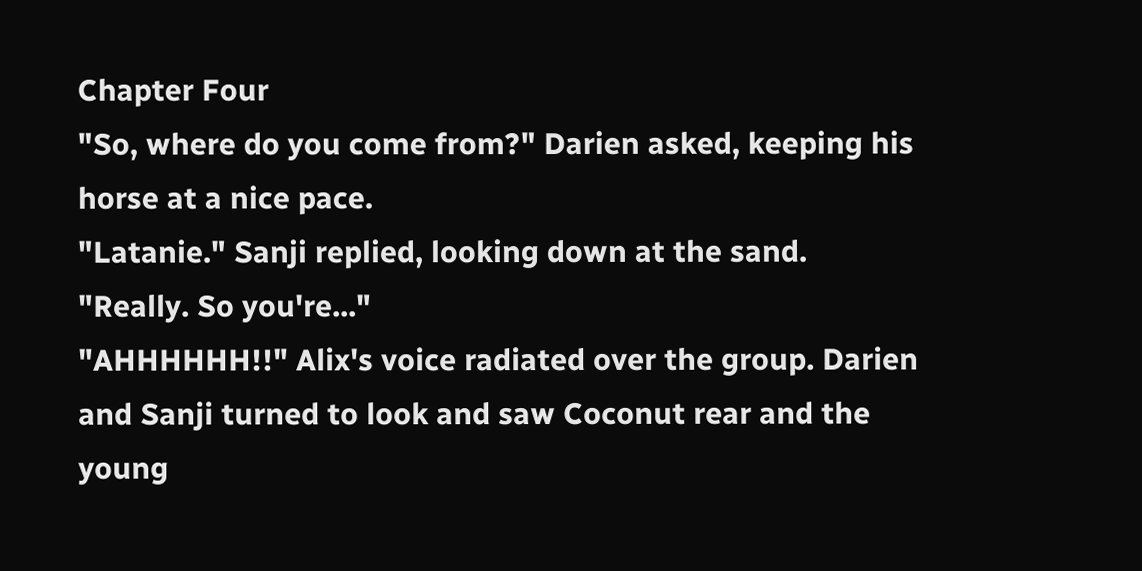Chapter Four
"So, where do you come from?" Darien asked, keeping his horse at a nice pace.
"Latanie." Sanji replied, looking down at the sand.
"Really. So you're..."
"AHHHHHH!!" Alix's voice radiated over the group. Darien and Sanji turned to look and saw Coconut rear and the young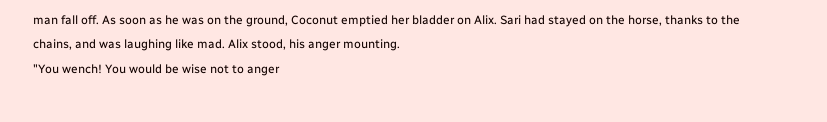man fall off. As soon as he was on the ground, Coconut emptied her bladder on Alix. Sari had stayed on the horse, thanks to the chains, and was laughing like mad. Alix stood, his anger mounting.
"You wench! You would be wise not to anger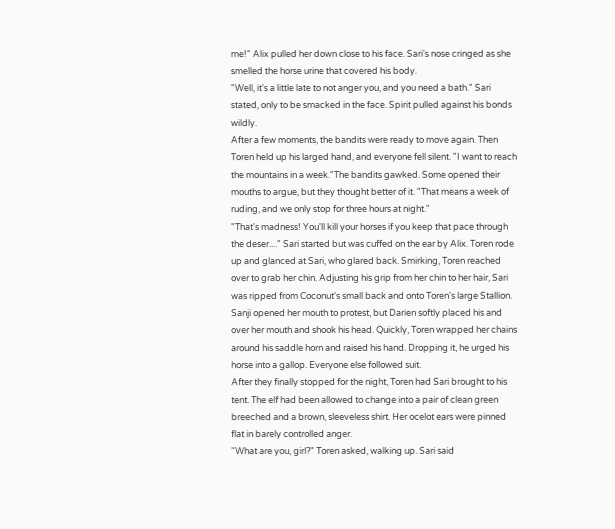me!" Alix pulled her down close to his face. Sari's nose cringed as she smelled the horse urine that covered his body.
"Well, it's a little late to not anger you, and you need a bath." Sari stated, only to be smacked in the face. Spirit pulled against his bonds wildly.
After a few moments, the bandits were ready to move again. Then Toren held up his larged hand, and everyone fell silent. "I want to reach the mountains in a week."The bandits gawked. Some opened their mouths to argue, but they thought better of it. "That means a week of ruding, and we only stop for three hours at night."
"That's madness! You'll kill your horses if you keep that pace through the deser...." Sari started but was cuffed on the ear by Alix. Toren rode up and glanced at Sari, who glared back. Smirking, Toren reached over to grab her chin. Adjusting his grip from her chin to her hair, Sari was ripped from Coconut's small back and onto Toren's large Stallion. Sanji opened her mouth to protest, but Darien softly placed his and over her mouth and shook his head. Quickly, Toren wrapped her chains around his saddle horn and raised his hand. Dropping it, he urged his horse into a gallop. Everyone else followed suit.
After they finally stopped for the night, Toren had Sari brought to his tent. The elf had been allowed to change into a pair of clean green breeched and a brown, sleeveless shirt. Her ocelot ears were pinned flat in barely controlled anger.
"What are you, girl?" Toren asked, walking up. Sari said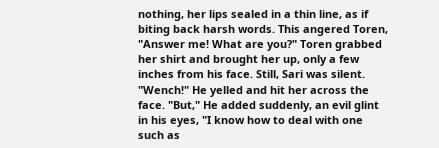nothing, her lips sealed in a thin line, as if biting back harsh words. This angered Toren, "Answer me! What are you?" Toren grabbed her shirt and brought her up, only a few inches from his face. Still, Sari was silent.
"Wench!" He yelled and hit her across the face. "But," He added suddenly, an evil glint in his eyes, "I know how to deal with one such as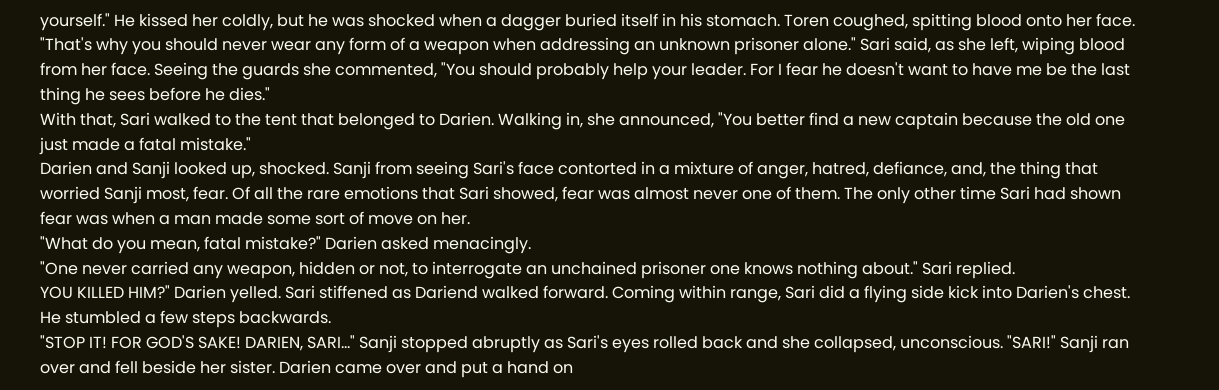yourself." He kissed her coldly, but he was shocked when a dagger buried itself in his stomach. Toren coughed, spitting blood onto her face.
"That's why you should never wear any form of a weapon when addressing an unknown prisoner alone." Sari said, as she left, wiping blood from her face. Seeing the guards she commented, "You should probably help your leader. For I fear he doesn't want to have me be the last thing he sees before he dies."
With that, Sari walked to the tent that belonged to Darien. Walking in, she announced, "You better find a new captain because the old one just made a fatal mistake."
Darien and Sanji looked up, shocked. Sanji from seeing Sari's face contorted in a mixture of anger, hatred, defiance, and, the thing that worried Sanji most, fear. Of all the rare emotions that Sari showed, fear was almost never one of them. The only other time Sari had shown fear was when a man made some sort of move on her.
"What do you mean, fatal mistake?" Darien asked menacingly.
"One never carried any weapon, hidden or not, to interrogate an unchained prisoner one knows nothing about." Sari replied.
YOU KILLED HIM?" Darien yelled. Sari stiffened as Dariend walked forward. Coming within range, Sari did a flying side kick into Darien's chest. He stumbled a few steps backwards.
"STOP IT! FOR GOD'S SAKE! DARIEN, SARI..." Sanji stopped abruptly as Sari's eyes rolled back and she collapsed, unconscious. "SARI!" Sanji ran over and fell beside her sister. Darien came over and put a hand on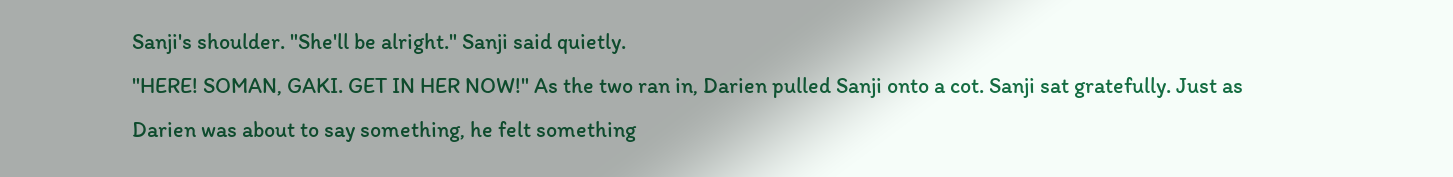Sanji's shoulder. "She'll be alright." Sanji said quietly.
"HERE! SOMAN, GAKI. GET IN HER NOW!" As the two ran in, Darien pulled Sanji onto a cot. Sanji sat gratefully. Just as Darien was about to say something, he felt something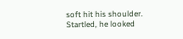soft hit his shoulder. Startled, he looked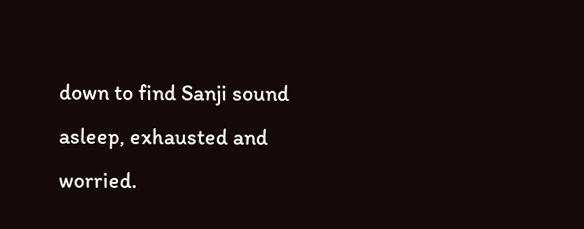down to find Sanji sound asleep, exhausted and worried.